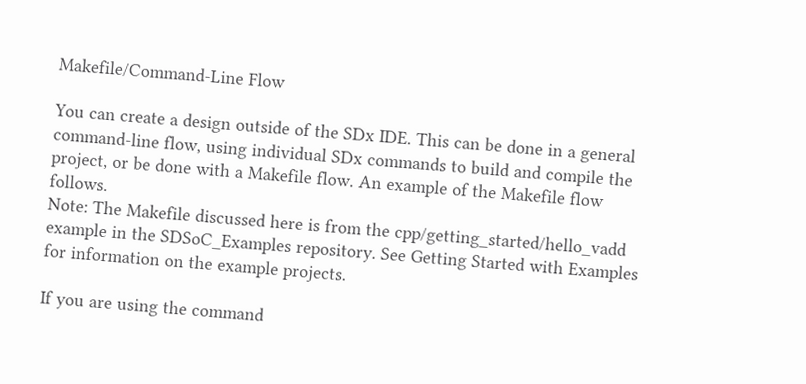Makefile/Command-Line Flow

You can create a design outside of the SDx IDE. This can be done in a general command-line flow, using individual SDx commands to build and compile the project, or be done with a Makefile flow. An example of the Makefile flow follows.
Note: The Makefile discussed here is from the cpp/getting_started/hello_vadd example in the SDSoC_Examples repository. See Getting Started with Examples for information on the example projects.

If you are using the command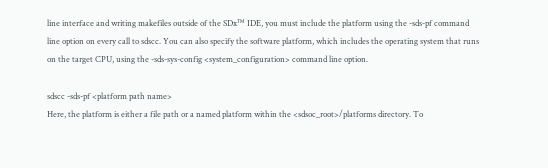line interface and writing makefiles outside of the SDx™ IDE, you must include the platform using the -sds-pf command line option on every call to sdscc. You can also specify the software platform, which includes the operating system that runs on the target CPU, using the -sds-sys-config <system_configuration> command line option.

sdscc -sds-pf <platform path name>
Here, the platform is either a file path or a named platform within the <sdsoc_root>/platforms directory. To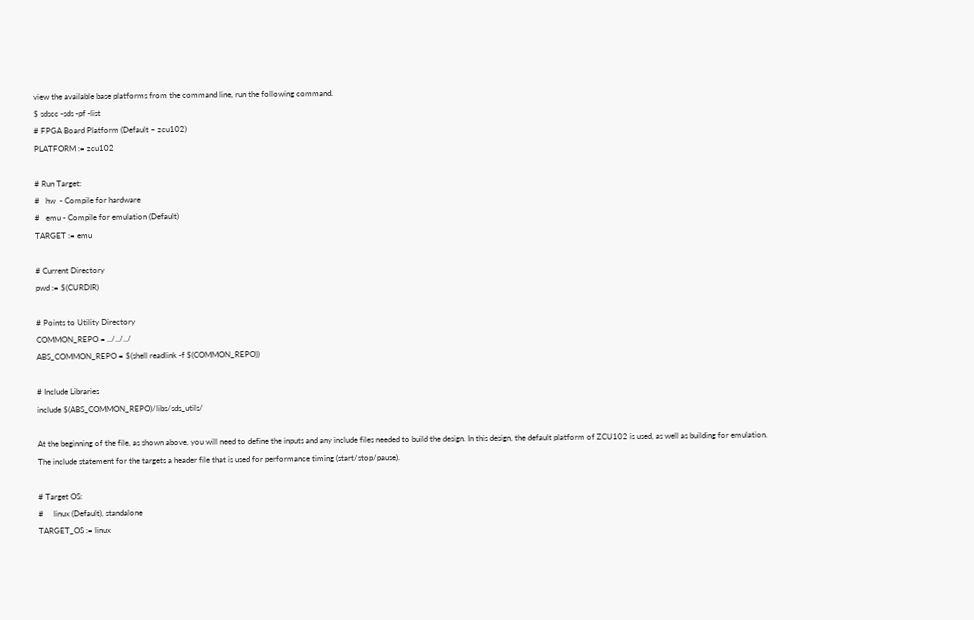view the available base platforms from the command line, run the following command.
$ sdscc -sds -pf -list
# FPGA Board Platform (Default ~ zcu102)
PLATFORM := zcu102

# Run Target:
#   hw  - Compile for hardware
#   emu - Compile for emulation (Default)
TARGET := emu

# Current Directory
pwd := $(CURDIR)

# Points to Utility Directory
COMMON_REPO = ../../../
ABS_COMMON_REPO = $(shell readlink -f $(COMMON_REPO))

# Include Libraries
include $(ABS_COMMON_REPO)/libs/sds_utils/

At the beginning of the file, as shown above, you will need to define the inputs and any include files needed to build the design. In this design, the default platform of ZCU102 is used, as well as building for emulation. The include statement for the targets a header file that is used for performance timing (start/stop/pause).

# Target OS:
#     linux (Default), standalone
TARGET_OS := linux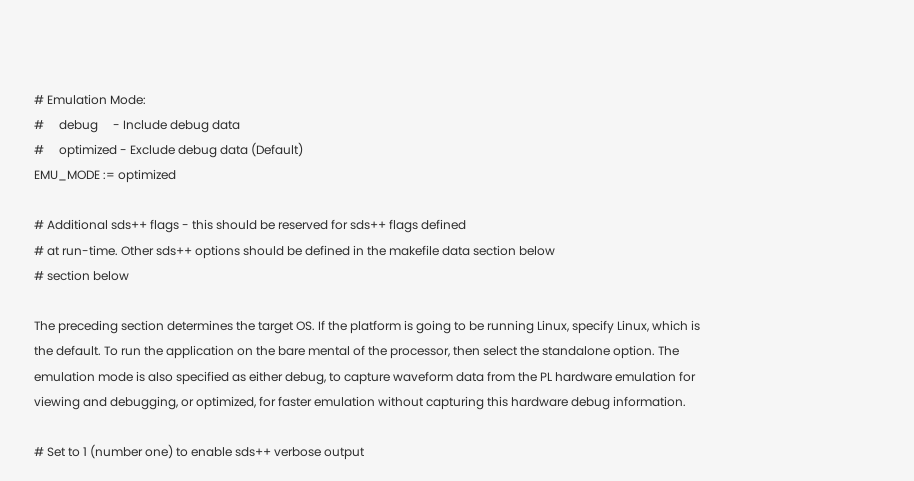# Emulation Mode:
#     debug     - Include debug data
#     optimized - Exclude debug data (Default)
EMU_MODE := optimized

# Additional sds++ flags - this should be reserved for sds++ flags defined
# at run-time. Other sds++ options should be defined in the makefile data section below
# section below

The preceding section determines the target OS. If the platform is going to be running Linux, specify Linux, which is the default. To run the application on the bare mental of the processor, then select the standalone option. The emulation mode is also specified as either debug, to capture waveform data from the PL hardware emulation for viewing and debugging, or optimized, for faster emulation without capturing this hardware debug information.

# Set to 1 (number one) to enable sds++ verbose output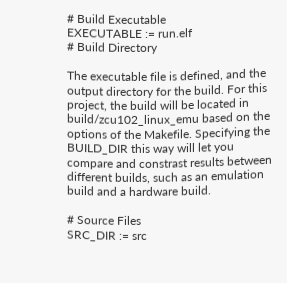# Build Executable
EXECUTABLE := run.elf
# Build Directory

The executable file is defined, and the output directory for the build. For this project, the build will be located in build/zcu102_linux_emu based on the options of the Makefile. Specifying the BUILD_DIR this way will let you compare and constrast results between different builds, such as an emulation build and a hardware build.

# Source Files
SRC_DIR := src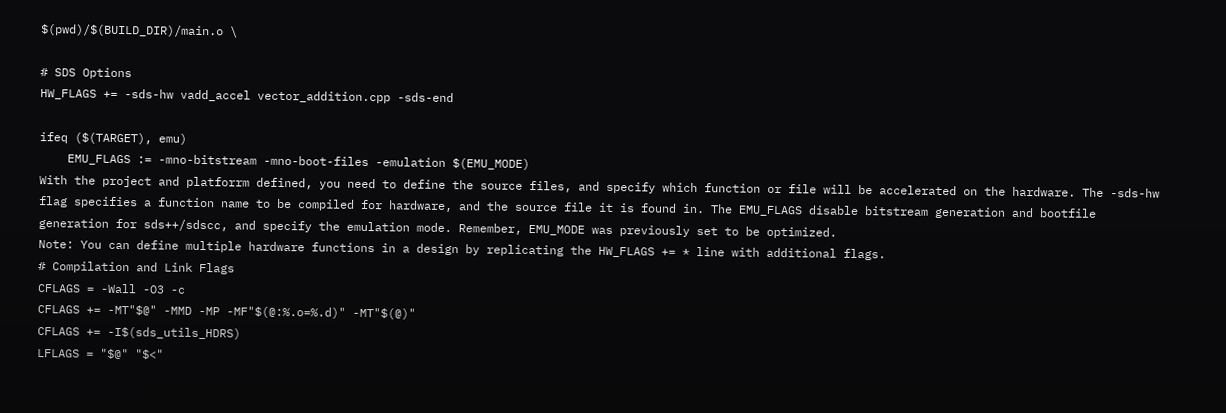$(pwd)/$(BUILD_DIR)/main.o \

# SDS Options
HW_FLAGS += -sds-hw vadd_accel vector_addition.cpp -sds-end

ifeq ($(TARGET), emu)
    EMU_FLAGS := -mno-bitstream -mno-boot-files -emulation $(EMU_MODE)
With the project and platforrm defined, you need to define the source files, and specify which function or file will be accelerated on the hardware. The -sds-hw flag specifies a function name to be compiled for hardware, and the source file it is found in. The EMU_FLAGS disable bitstream generation and bootfile generation for sds++/sdscc, and specify the emulation mode. Remember, EMU_MODE was previously set to be optimized.
Note: You can define multiple hardware functions in a design by replicating the HW_FLAGS += * line with additional flags.
# Compilation and Link Flags
CFLAGS = -Wall -O3 -c
CFLAGS += -MT"$@" -MMD -MP -MF"$(@:%.o=%.d)" -MT"$(@)"
CFLAGS += -I$(sds_utils_HDRS)
LFLAGS = "$@" "$<"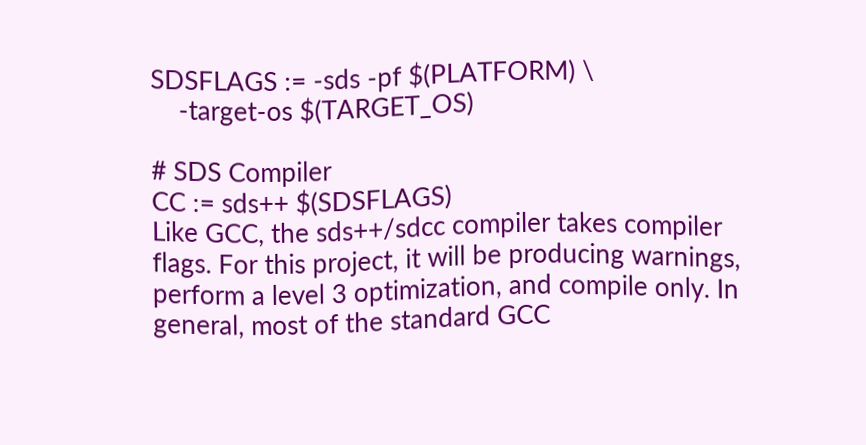SDSFLAGS := -sds -pf $(PLATFORM) \
    -target-os $(TARGET_OS)

# SDS Compiler
CC := sds++ $(SDSFLAGS)
Like GCC, the sds++/sdcc compiler takes compiler flags. For this project, it will be producing warnings, perform a level 3 optimization, and compile only. In general, most of the standard GCC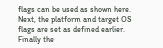flags can be used as shown here. Next, the platform and target OS flags are set as defined earlier. Finally the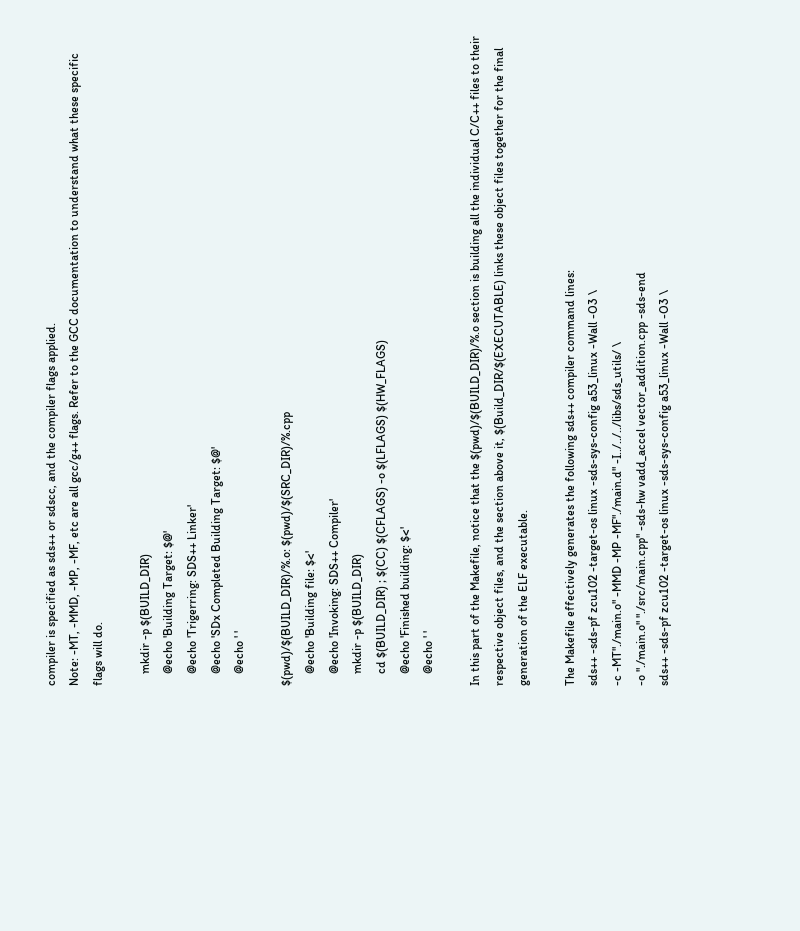compiler is specified as sds++ or sdscc, and the compiler flags applied.
Note: -MT, -MMD, -MP, -MF, etc are all gcc/g++ flags. Refer to the GCC documentation to understand what these specific flags will do.

    mkdir -p $(BUILD_DIR)
    @echo 'Building Target: $@'
    @echo 'Trigerring: SDS++ Linker'
    @echo 'SDx Completed Building Target: $@'
    @echo ' '

$(pwd)/$(BUILD_DIR)/%.o: $(pwd)/$(SRC_DIR)/%.cpp
    @echo 'Building file: $<'
    @echo 'Invoking: SDS++ Compiler'
    mkdir -p $(BUILD_DIR)
    cd $(BUILD_DIR) ; $(CC) $(CFLAGS) -o $(LFLAGS) $(HW_FLAGS)
    @echo 'Finished building: $<'
    @echo ' '

In this part of the Makefile, notice that the $(pwd)/$(BUILD_DIR)/%.o section is building all the individual C/C++ files to their respective object files, and the section above it, $(Build_DIR/$(EXECUTABLE) links these object files together for the final generation of the ELF executable.

The Makefile effectively generates the following sds++ compiler command lines:
sds++ -sds-pf zcu102 -target-os linux -sds-sys-config a53_linux -Wall -O3 \
-c -MT"./main.o" -MMD -MP -MF"./main.d" -I../../../libs/sds_utils/ \
-o "./main.o" "./src/main.cpp" -sds-hw vadd_accel vector_addition.cpp -sds-end
sds++ -sds-pf zcu102 -target-os linux -sds-sys-config a53_linux -Wall -O3 \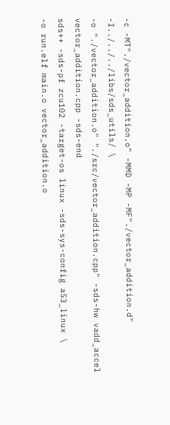-c -MT"./vector_addition.o" -MMD -MP -MF"./vector_addition.d" -I../../../libs/sds_utils/ \
-o "./vector_addition.o" "./src/vector_addition.cpp" -sds-hw vadd_accel vector_addition.cpp -sds-end
sds++ -sds-pf zcu102 -target-os linux -sds-sys-config a53_linux \
-o run.elf main.o vector_addition.o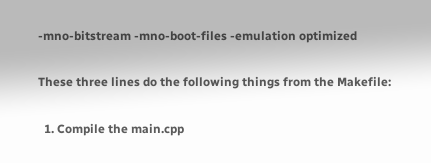-mno-bitstream -mno-boot-files -emulation optimized

These three lines do the following things from the Makefile:

  1. Compile the main.cpp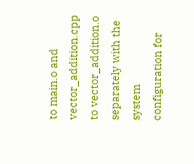to main.o and vector_addition.cpp to vector_addition.o separately with the system configuration for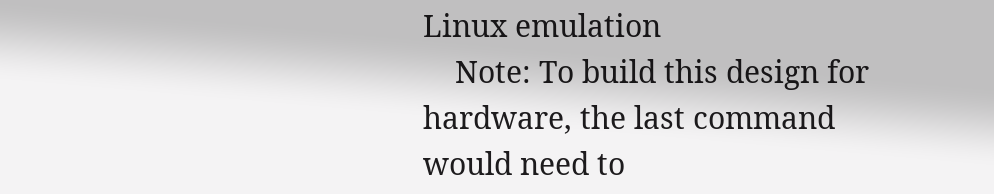Linux emulation
    Note: To build this design for hardware, the last command would need to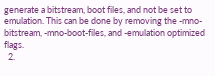generate a bitstream, boot files, and not be set to emulation. This can be done by removing the -mno-bitstream, -mno-boot-files, and -emulation optimized flags.
  2.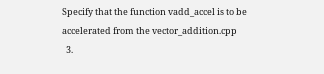Specify that the function vadd_accel is to be accelerated from the vector_addition.cpp
  3.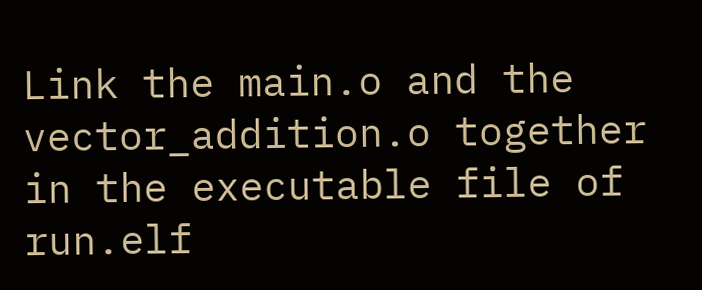Link the main.o and the vector_addition.o together in the executable file of run.elf